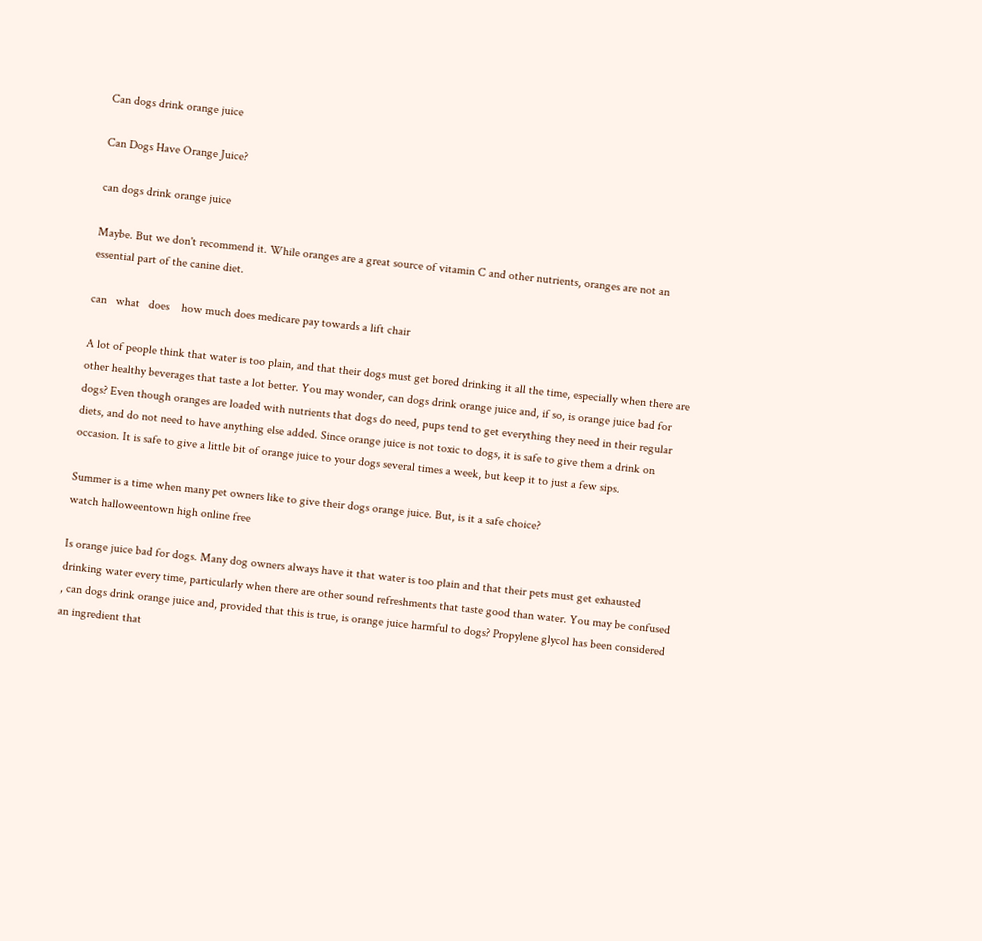Can dogs drink orange juice

Can Dogs Have Orange Juice?

can dogs drink orange juice

Maybe. But we don't recommend it. While oranges are a great source of vitamin C and other nutrients, oranges are not an essential part of the canine diet.

can   what   does    how much does medicare pay towards a lift chair

A lot of people think that water is too plain, and that their dogs must get bored drinking it all the time, especially when there are other healthy beverages that taste a lot better. You may wonder, can dogs drink orange juice and, if so, is orange juice bad for dogs? Even though oranges are loaded with nutrients that dogs do need, pups tend to get everything they need in their regular diets, and do not need to have anything else added. Since orange juice is not toxic to dogs, it is safe to give them a drink on occasion. It is safe to give a little bit of orange juice to your dogs several times a week, but keep it to just a few sips.

Summer is a time when many pet owners like to give their dogs orange juice. But, is it a safe choice?
watch halloweentown high online free

Is orange juice bad for dogs. Many dog owners always have it that water is too plain and that their pets must get exhausted drinking water every time, particularly when there are other sound refreshments that taste good than water. You may be confused , can dogs drink orange juice and, provided that this is true, is orange juice harmful to dogs? Propylene glycol has been considered an ingredient that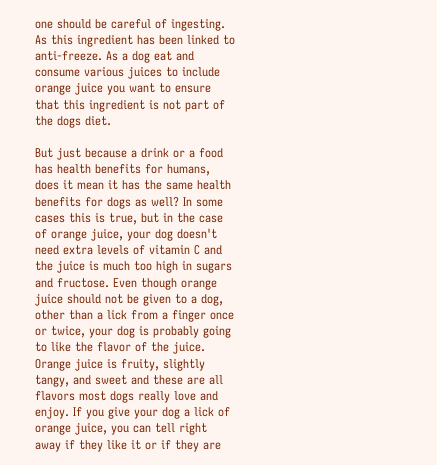one should be careful of ingesting. As this ingredient has been linked to anti-freeze. As a dog eat and consume various juices to include orange juice you want to ensure that this ingredient is not part of the dogs diet.

But just because a drink or a food has health benefits for humans, does it mean it has the same health benefits for dogs as well? In some cases this is true, but in the case of orange juice, your dog doesn't need extra levels of vitamin C and the juice is much too high in sugars and fructose. Even though orange juice should not be given to a dog, other than a lick from a finger once or twice, your dog is probably going to like the flavor of the juice. Orange juice is fruity, slightly tangy, and sweet and these are all flavors most dogs really love and enjoy. If you give your dog a lick of orange juice, you can tell right away if they like it or if they are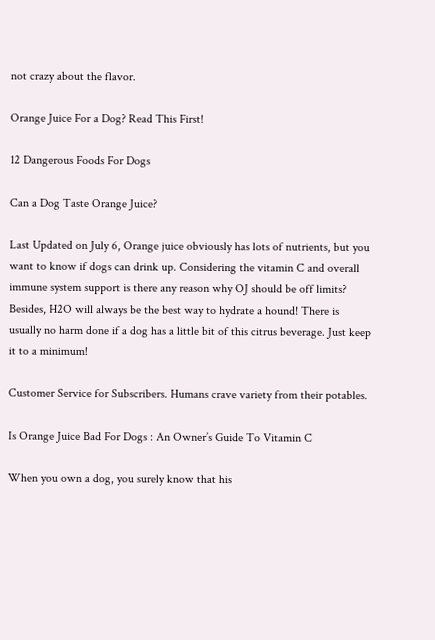not crazy about the flavor.

Orange Juice For a Dog? Read This First!

12 Dangerous Foods For Dogs

Can a Dog Taste Orange Juice?

Last Updated on July 6, Orange juice obviously has lots of nutrients, but you want to know if dogs can drink up. Considering the vitamin C and overall immune system support is there any reason why OJ should be off limits? Besides, H2O will always be the best way to hydrate a hound! There is usually no harm done if a dog has a little bit of this citrus beverage. Just keep it to a minimum!

Customer Service for Subscribers. Humans crave variety from their potables.

Is Orange Juice Bad For Dogs : An Owner’s Guide To Vitamin C

When you own a dog, you surely know that his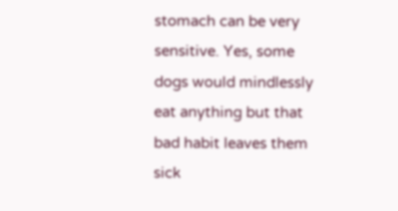stomach can be very sensitive. Yes, some dogs would mindlessly eat anything but that bad habit leaves them sick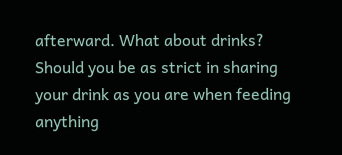afterward. What about drinks? Should you be as strict in sharing your drink as you are when feeding anything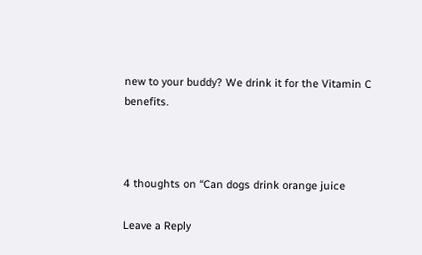new to your buddy? We drink it for the Vitamin C benefits.



4 thoughts on “Can dogs drink orange juice

Leave a Reply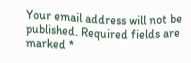Your email address will not be published. Required fields are marked *